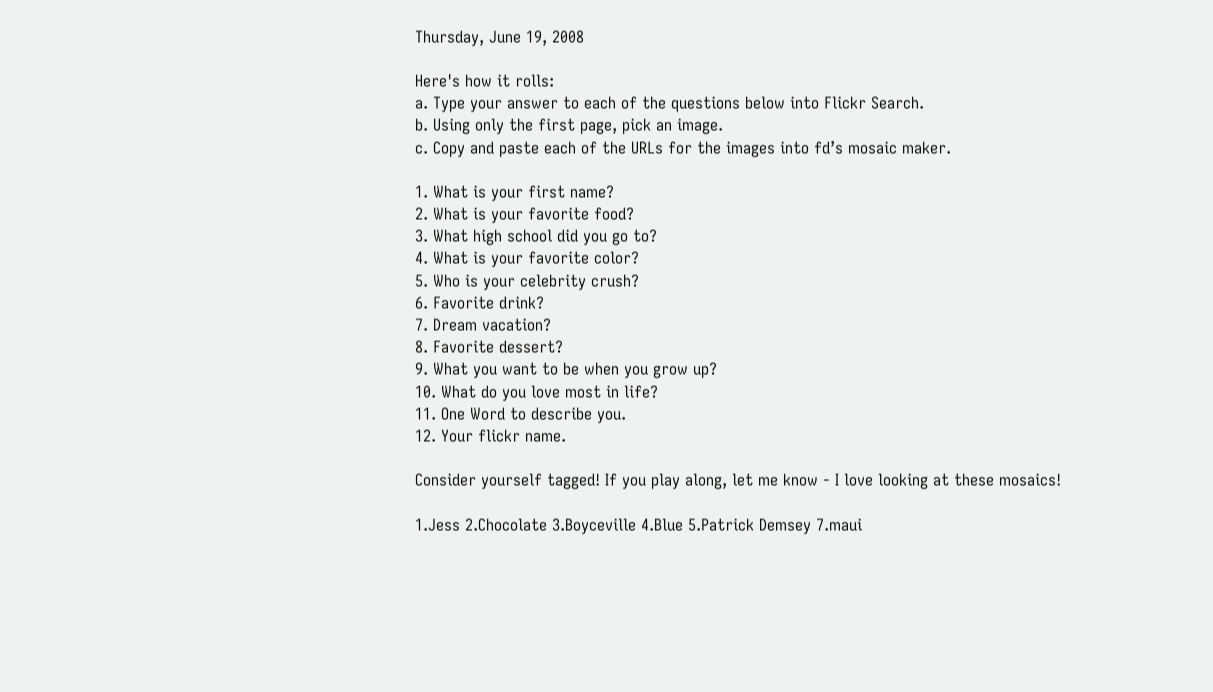Thursday, June 19, 2008

Here's how it rolls:
a. Type your answer to each of the questions below into Flickr Search.
b. Using only the first page, pick an image.
c. Copy and paste each of the URLs for the images into fd’s mosaic maker.

1. What is your first name?
2. What is your favorite food?
3. What high school did you go to?
4. What is your favorite color?
5. Who is your celebrity crush?
6. Favorite drink?
7. Dream vacation?
8. Favorite dessert?
9. What you want to be when you grow up?
10. What do you love most in life?
11. One Word to describe you.
12. Your flickr name.

Consider yourself tagged! If you play along, let me know - I love looking at these mosaics!

1.Jess 2.Chocolate 3.Boyceville 4.Blue 5.Patrick Demsey 7.maui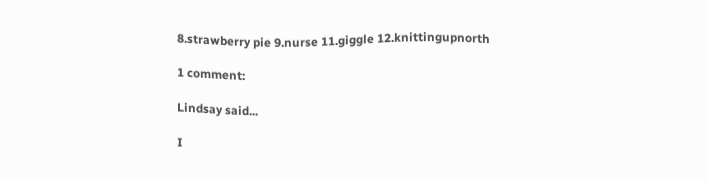8.strawberry pie 9.nurse 11.giggle 12.knittingupnorth

1 comment:

Lindsay said...

I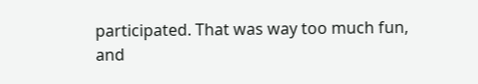participated. That was way too much fun, and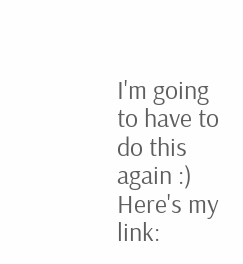I'm going to have to do this again :) Here's my link: